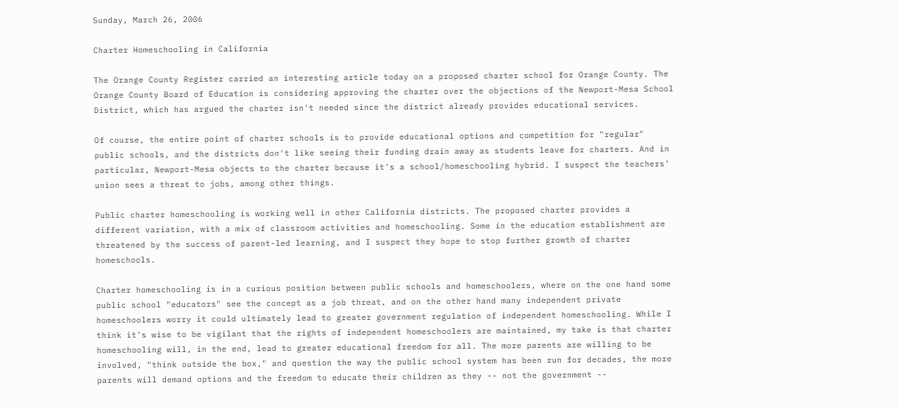Sunday, March 26, 2006

Charter Homeschooling in California

The Orange County Register carried an interesting article today on a proposed charter school for Orange County. The Orange County Board of Education is considering approving the charter over the objections of the Newport-Mesa School District, which has argued the charter isn't needed since the district already provides educational services.

Of course, the entire point of charter schools is to provide educational options and competition for "regular" public schools, and the districts don't like seeing their funding drain away as students leave for charters. And in particular, Newport-Mesa objects to the charter because it's a school/homeschooling hybrid. I suspect the teachers' union sees a threat to jobs, among other things.

Public charter homeschooling is working well in other California districts. The proposed charter provides a different variation, with a mix of classroom activities and homeschooling. Some in the education establishment are threatened by the success of parent-led learning, and I suspect they hope to stop further growth of charter homeschools.

Charter homeschooling is in a curious position between public schools and homeschoolers, where on the one hand some public school "educators" see the concept as a job threat, and on the other hand many independent private homeschoolers worry it could ultimately lead to greater government regulation of independent homeschooling. While I think it's wise to be vigilant that the rights of independent homeschoolers are maintained, my take is that charter homeschooling will, in the end, lead to greater educational freedom for all. The more parents are willing to be involved, "think outside the box," and question the way the public school system has been run for decades, the more parents will demand options and the freedom to educate their children as they -- not the government --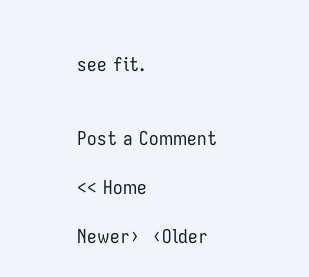see fit.


Post a Comment

<< Home

Newer›  ‹Older